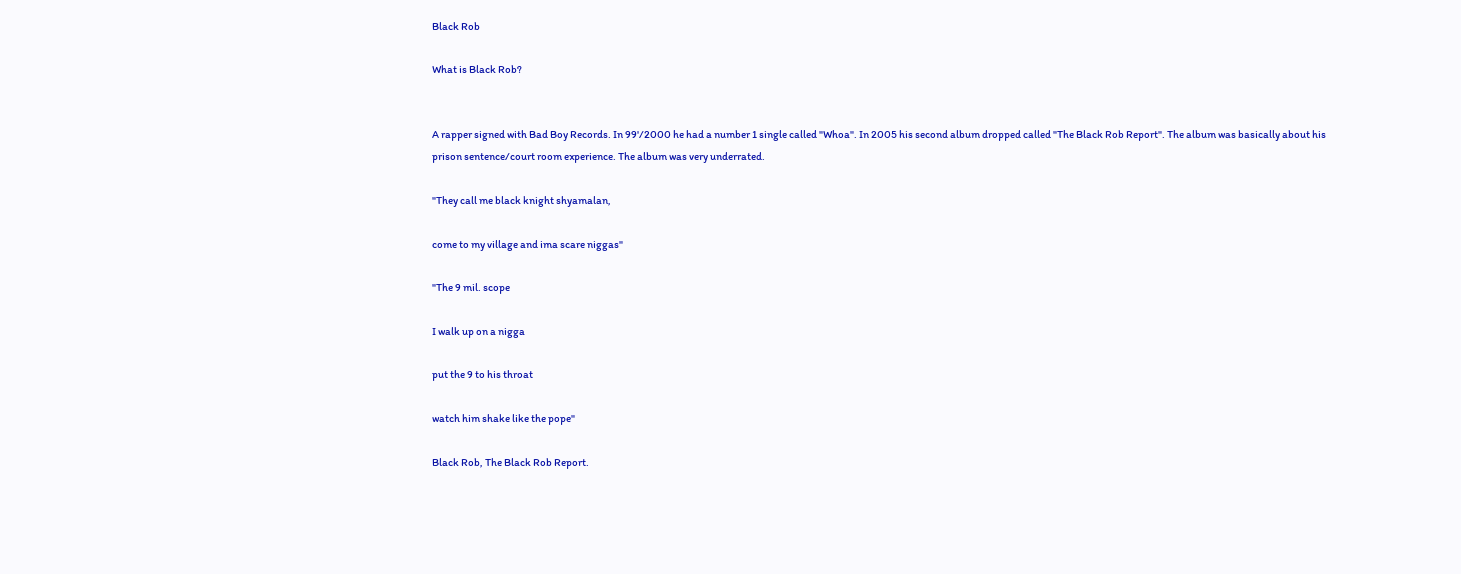Black Rob

What is Black Rob?


A rapper signed with Bad Boy Records. In 99'/2000 he had a number 1 single called "Whoa". In 2005 his second album dropped called "The Black Rob Report". The album was basically about his prison sentence/court room experience. The album was very underrated.

"They call me black knight shyamalan,

come to my village and ima scare niggas"

"The 9 mil. scope

I walk up on a nigga

put the 9 to his throat

watch him shake like the pope"

Black Rob, The Black Rob Report.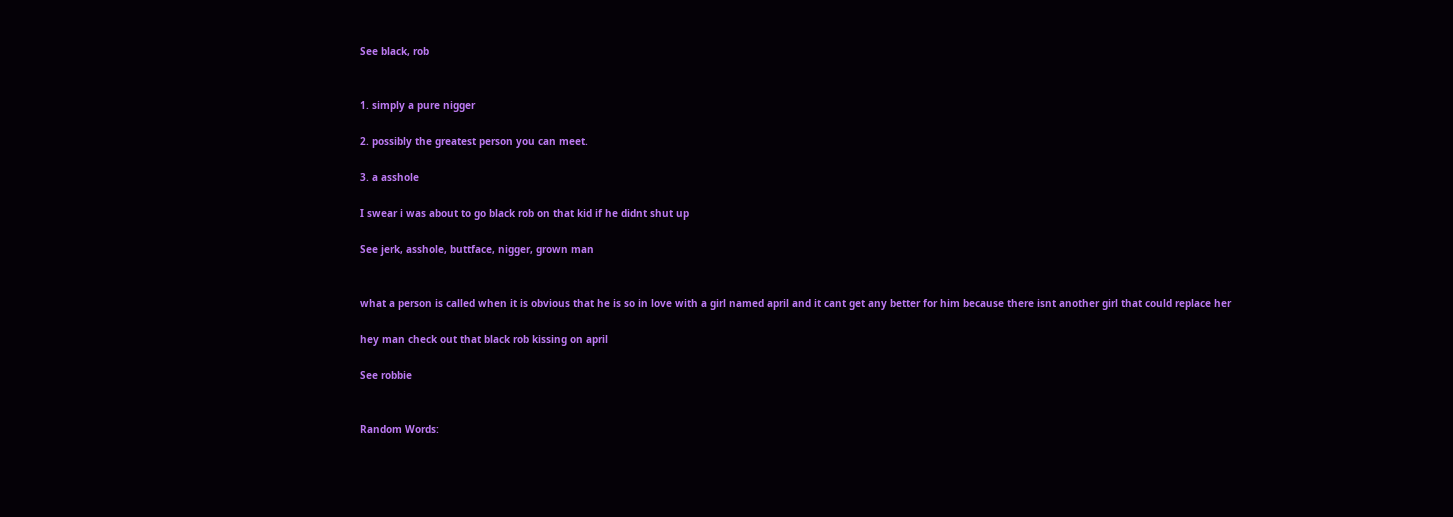See black, rob


1. simply a pure nigger

2. possibly the greatest person you can meet.

3. a asshole

I swear i was about to go black rob on that kid if he didnt shut up

See jerk, asshole, buttface, nigger, grown man


what a person is called when it is obvious that he is so in love with a girl named april and it cant get any better for him because there isnt another girl that could replace her

hey man check out that black rob kissing on april

See robbie


Random Words: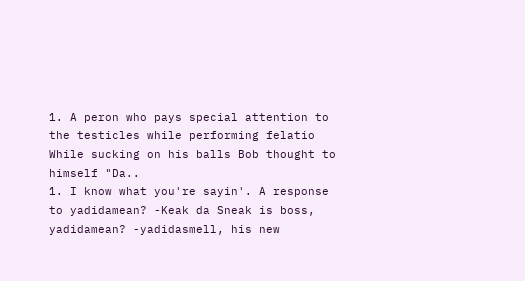1. A peron who pays special attention to the testicles while performing felatio While sucking on his balls Bob thought to himself "Da..
1. I know what you're sayin'. A response to yadidamean? -Keak da Sneak is boss, yadidamean? -yadidasmell, his new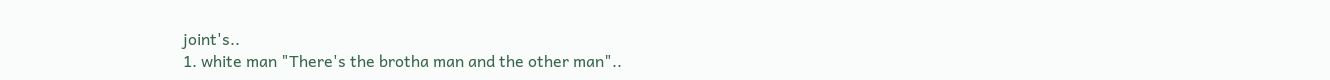joint's..
1. white man "There's the brotha man and the other man"..